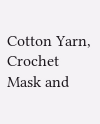Cotton Yarn, Crochet Mask and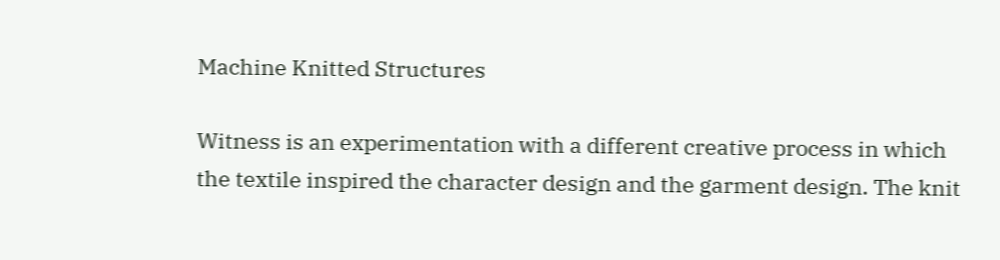Machine Knitted Structures

Witness is an experimentation with a different creative process in which the textile inspired the character design and the garment design. The knit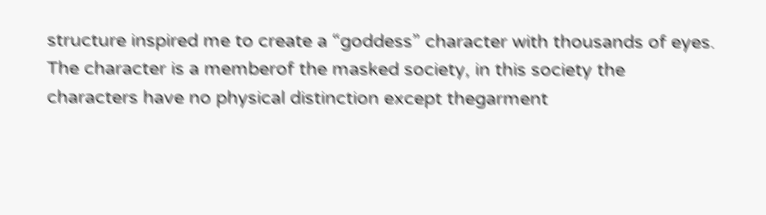structure inspired me to create a “goddess” character with thousands of eyes. The character is a memberof the masked society, in this society the characters have no physical distinction except thegarment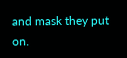and mask they put on.